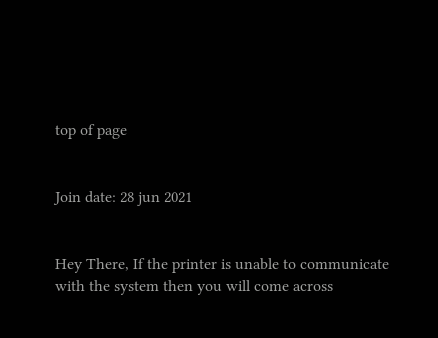top of page


Join date: 28 jun 2021


Hey There, If the printer is unable to communicate with the system then you will come across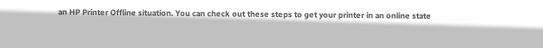an HP Printer Offline situation. You can check out these steps to get your printer in an online state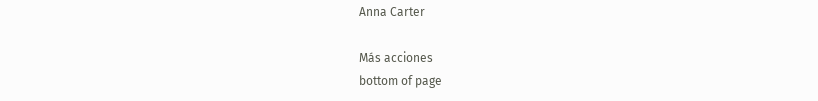Anna Carter

Más acciones
bottom of page